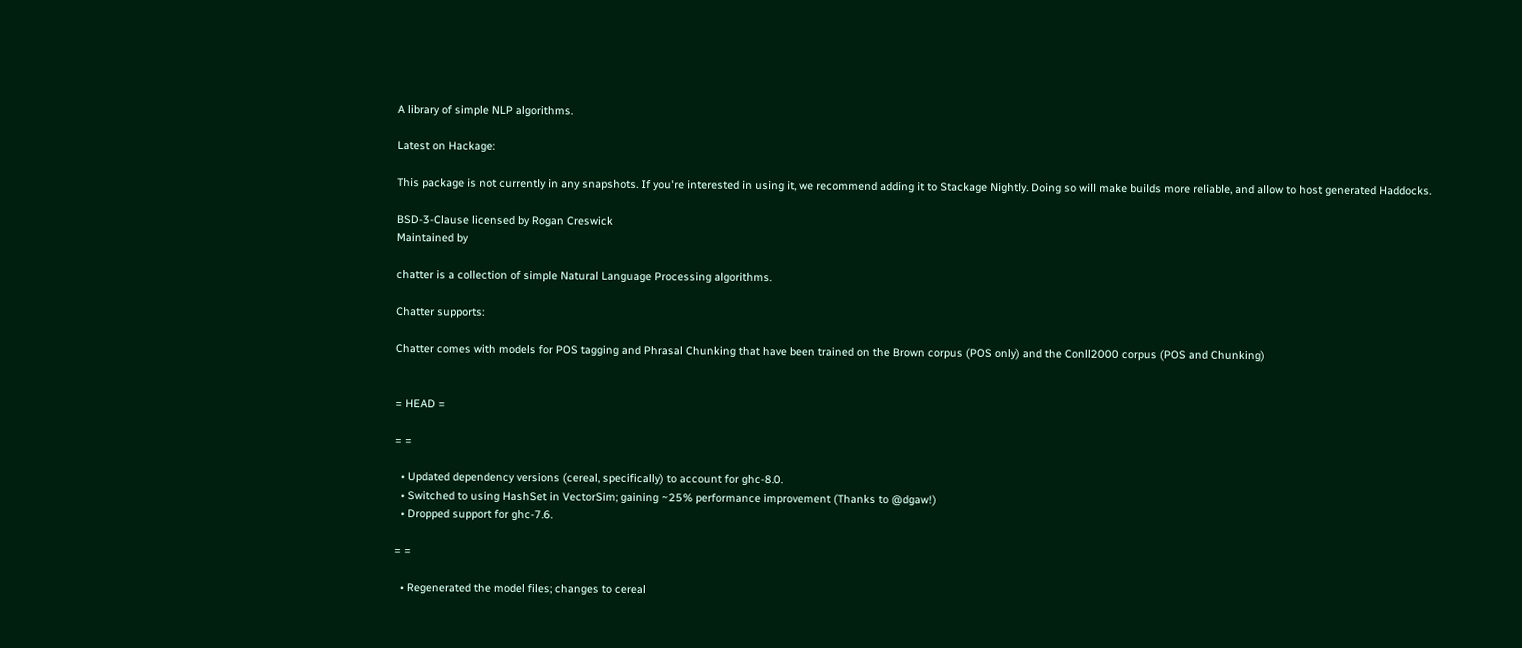A library of simple NLP algorithms.

Latest on Hackage:

This package is not currently in any snapshots. If you're interested in using it, we recommend adding it to Stackage Nightly. Doing so will make builds more reliable, and allow to host generated Haddocks.

BSD-3-Clause licensed by Rogan Creswick
Maintained by

chatter is a collection of simple Natural Language Processing algorithms.

Chatter supports:

Chatter comes with models for POS tagging and Phrasal Chunking that have been trained on the Brown corpus (POS only) and the Conll2000 corpus (POS and Chunking)


= HEAD =

= =

  • Updated dependency versions (cereal, specifically) to account for ghc-8.0.
  • Switched to using HashSet in VectorSim; gaining ~25% performance improvement (Thanks to @dgaw!)
  • Dropped support for ghc-7.6.

= =

  • Regenerated the model files; changes to cereal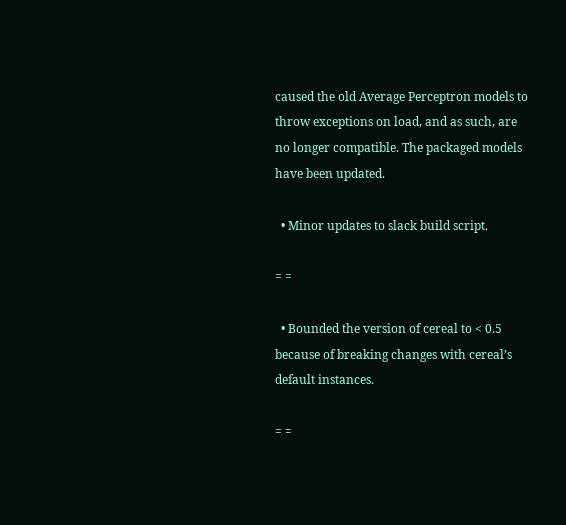caused the old Average Perceptron models to throw exceptions on load, and as such, are no longer compatible. The packaged models have been updated.

  • Minor updates to slack build script.

= =

  • Bounded the version of cereal to < 0.5 because of breaking changes with cereal’s default instances.

= =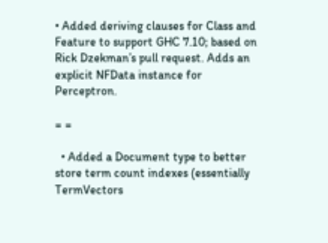• Added deriving clauses for Class and Feature to support GHC 7.10; based on Rick Dzekman’s pull request. Adds an explicit NFData instance for Perceptron.

= =

  • Added a Document type to better store term count indexes (essentially TermVectors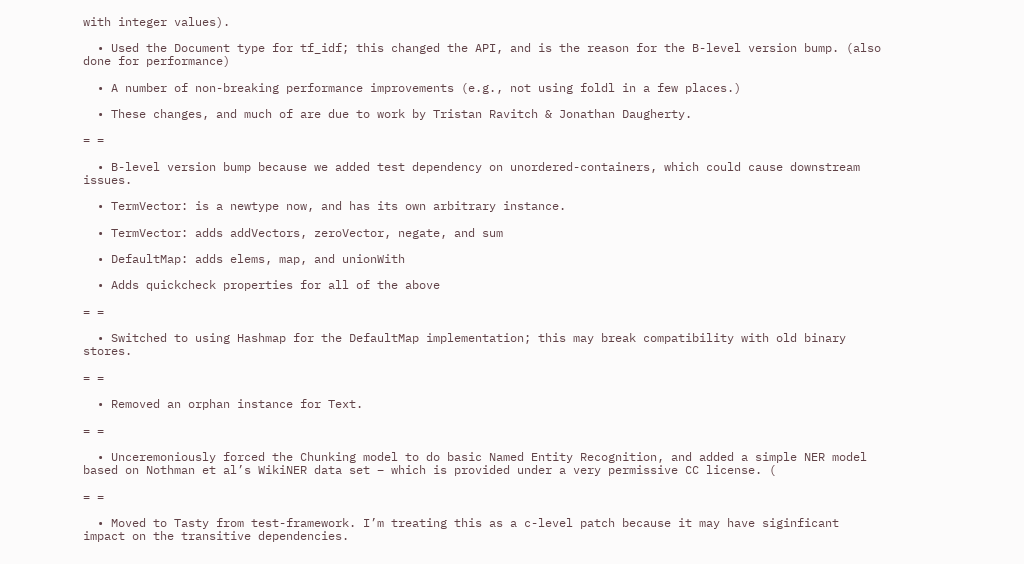with integer values).

  • Used the Document type for tf_idf; this changed the API, and is the reason for the B-level version bump. (also done for performance)

  • A number of non-breaking performance improvements (e.g., not using foldl in a few places.)

  • These changes, and much of are due to work by Tristan Ravitch & Jonathan Daugherty.

= =

  • B-level version bump because we added test dependency on unordered-containers, which could cause downstream issues.

  • TermVector: is a newtype now, and has its own arbitrary instance.

  • TermVector: adds addVectors, zeroVector, negate, and sum

  • DefaultMap: adds elems, map, and unionWith

  • Adds quickcheck properties for all of the above

= =

  • Switched to using Hashmap for the DefaultMap implementation; this may break compatibility with old binary stores.

= =

  • Removed an orphan instance for Text.

= =

  • Unceremoniously forced the Chunking model to do basic Named Entity Recognition, and added a simple NER model based on Nothman et al’s WikiNER data set – which is provided under a very permissive CC license. (

= =

  • Moved to Tasty from test-framework. I’m treating this as a c-level patch because it may have siginficant impact on the transitive dependencies.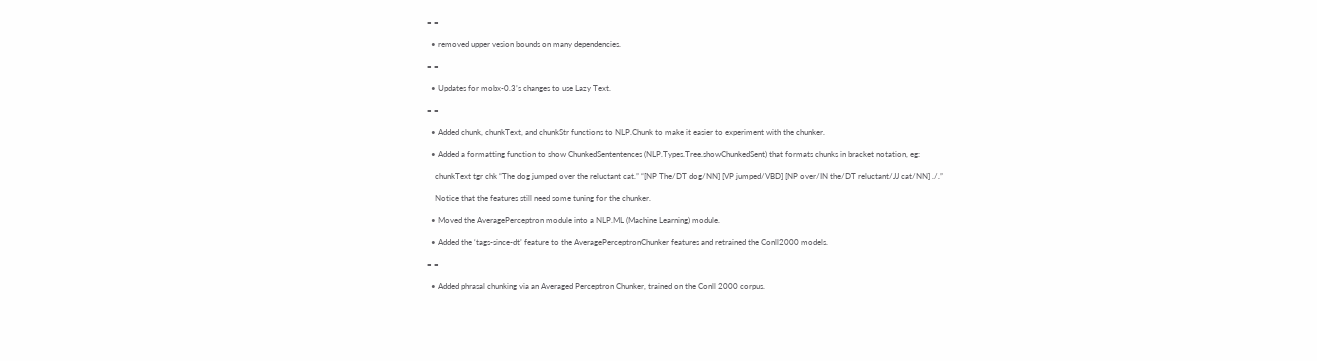= =

  • removed upper vesion bounds on many dependencies.

= =

  • Updates for mobx-0.3’s changes to use Lazy Text.

= =

  • Added chunk, chunkText, and chunkStr functions to NLP.Chunk to make it easier to experiment with the chunker.

  • Added a formatting function to show ChunkedSententences (NLP.Types.Tree.showChunkedSent) that formats chunks in bracket notation, eg:

    chunkText tgr chk “The dog jumped over the reluctant cat.” “[NP The/DT dog/NN] [VP jumped/VBD] [NP over/IN the/DT reluctant/JJ cat/NN] ./.”

    Notice that the features still need some tuning for the chunker.

  • Moved the AveragePerceptron module into a NLP.ML (Machine Learning) module.

  • Added the ‘tags-since-dt’ feature to the AveragePerceptronChunker features and retrained the Conll2000 models.

= =

  • Added phrasal chunking via an Averaged Perceptron Chunker, trained on the Conll 2000 corpus.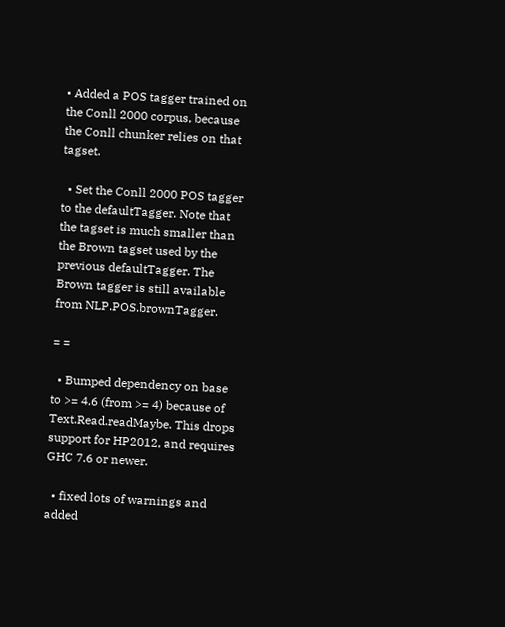• Added a POS tagger trained on the Conll 2000 corpus, because the Conll chunker relies on that tagset.

  • Set the Conll 2000 POS tagger to the defaultTagger. Note that the tagset is much smaller than the Brown tagset used by the previous defaultTagger. The Brown tagger is still available from NLP.POS.brownTagger.

= =

  • Bumped dependency on base to >= 4.6 (from >= 4) because of Text.Read.readMaybe. This drops support for HP2012, and requires GHC 7.6 or newer.

  • fixed lots of warnings and added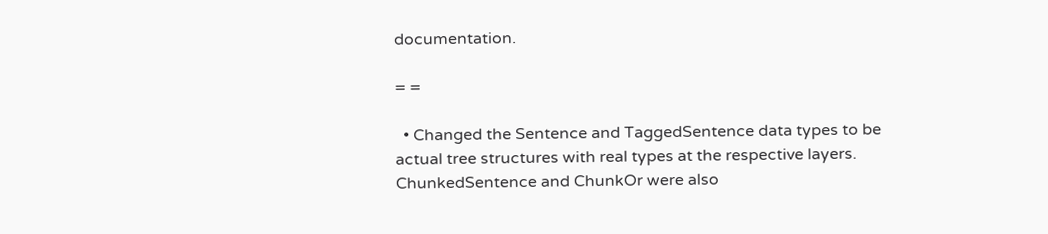documentation.

= =

  • Changed the Sentence and TaggedSentence data types to be actual tree structures with real types at the respective layers. ChunkedSentence and ChunkOr were also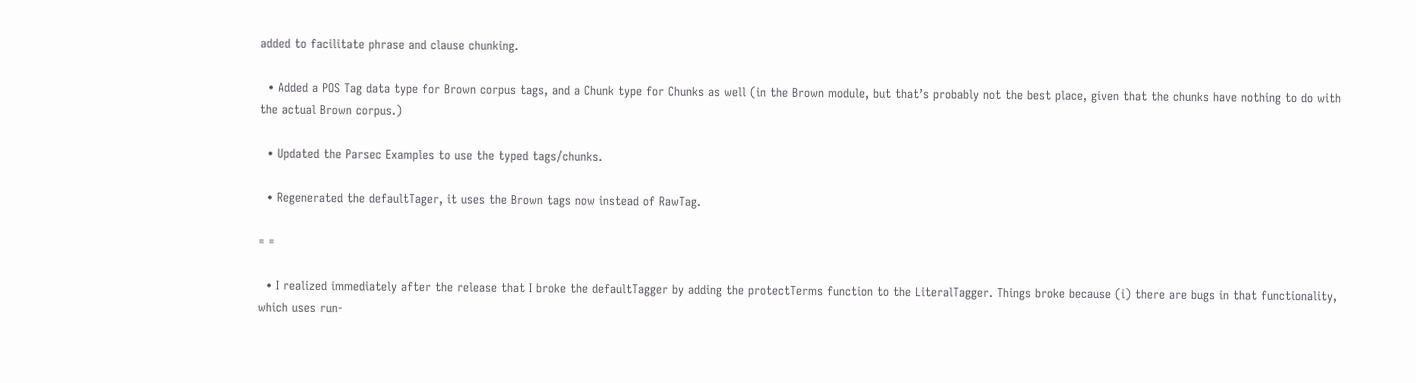added to facilitate phrase and clause chunking.

  • Added a POS Tag data type for Brown corpus tags, and a Chunk type for Chunks as well (in the Brown module, but that’s probably not the best place, given that the chunks have nothing to do with the actual Brown corpus.)

  • Updated the Parsec Examples to use the typed tags/chunks.

  • Regenerated the defaultTager, it uses the Brown tags now instead of RawTag.

= =

  • I realized immediately after the release that I broke the defaultTagger by adding the protectTerms function to the LiteralTagger. Things broke because (i) there are bugs in that functionality, which uses run-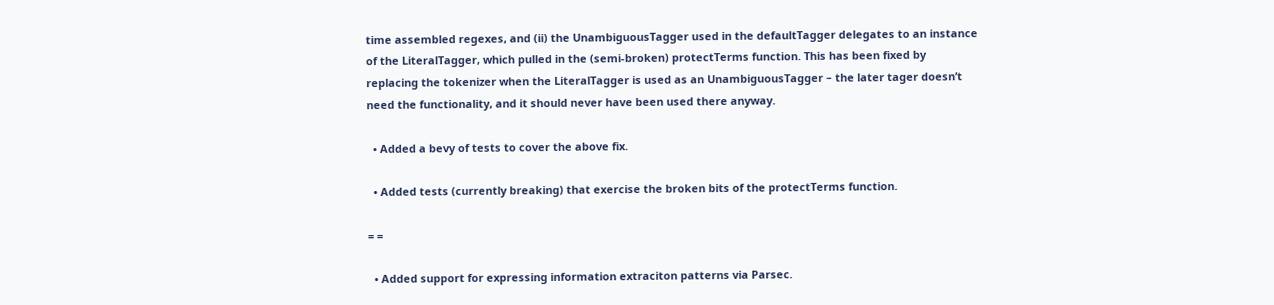time assembled regexes, and (ii) the UnambiguousTagger used in the defaultTagger delegates to an instance of the LiteralTagger, which pulled in the (semi-broken) protectTerms function. This has been fixed by replacing the tokenizer when the LiteralTagger is used as an UnambiguousTagger – the later tager doesn’t need the functionality, and it should never have been used there anyway.

  • Added a bevy of tests to cover the above fix.

  • Added tests (currently breaking) that exercise the broken bits of the protectTerms function.

= =

  • Added support for expressing information extraciton patterns via Parsec.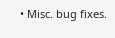• Misc. bug fixes.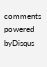comments powered byDisqus